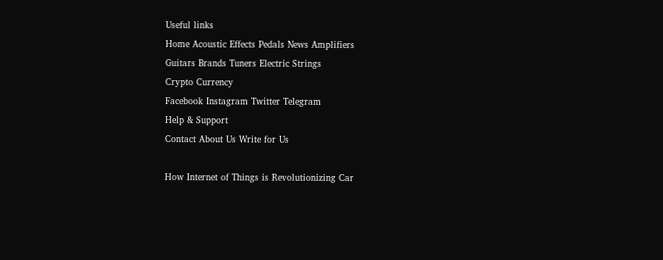Useful links
Home Acoustic Effects Pedals News Amplifiers
Guitars Brands Tuners Electric Strings
Crypto Currency
Facebook Instagram Twitter Telegram
Help & Support
Contact About Us Write for Us

How Internet of Things is Revolutionizing Car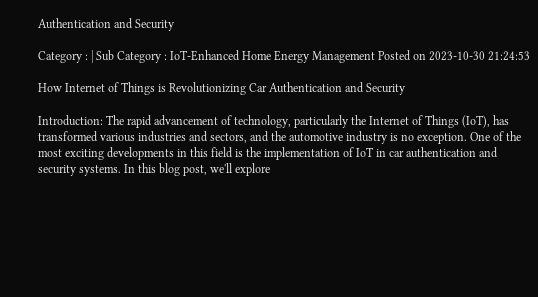Authentication and Security

Category : | Sub Category : IoT-Enhanced Home Energy Management Posted on 2023-10-30 21:24:53

How Internet of Things is Revolutionizing Car Authentication and Security

Introduction: The rapid advancement of technology, particularly the Internet of Things (IoT), has transformed various industries and sectors, and the automotive industry is no exception. One of the most exciting developments in this field is the implementation of IoT in car authentication and security systems. In this blog post, we'll explore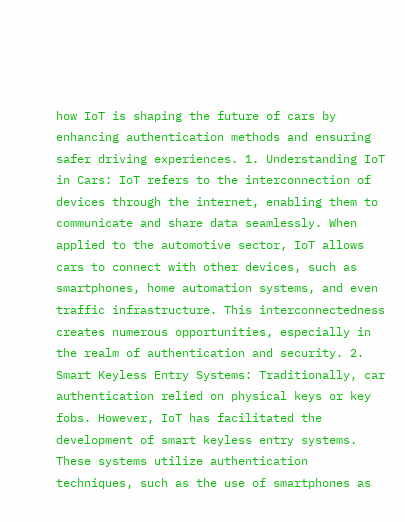how IoT is shaping the future of cars by enhancing authentication methods and ensuring safer driving experiences. 1. Understanding IoT in Cars: IoT refers to the interconnection of devices through the internet, enabling them to communicate and share data seamlessly. When applied to the automotive sector, IoT allows cars to connect with other devices, such as smartphones, home automation systems, and even traffic infrastructure. This interconnectedness creates numerous opportunities, especially in the realm of authentication and security. 2. Smart Keyless Entry Systems: Traditionally, car authentication relied on physical keys or key fobs. However, IoT has facilitated the development of smart keyless entry systems. These systems utilize authentication techniques, such as the use of smartphones as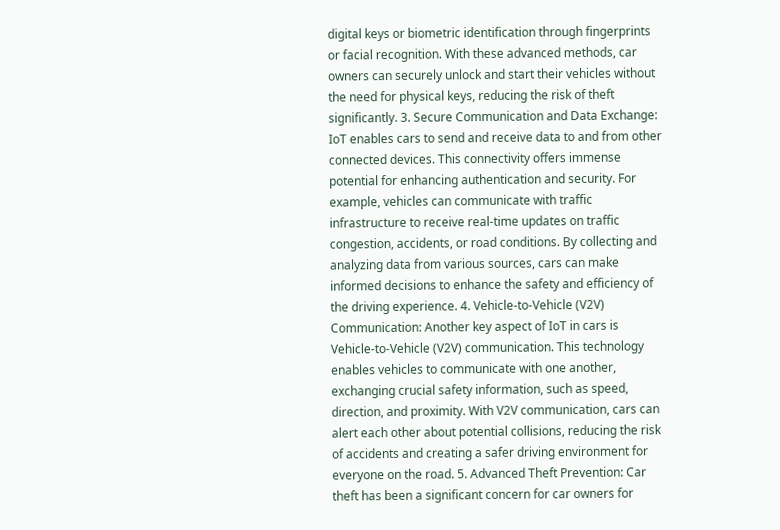digital keys or biometric identification through fingerprints or facial recognition. With these advanced methods, car owners can securely unlock and start their vehicles without the need for physical keys, reducing the risk of theft significantly. 3. Secure Communication and Data Exchange: IoT enables cars to send and receive data to and from other connected devices. This connectivity offers immense potential for enhancing authentication and security. For example, vehicles can communicate with traffic infrastructure to receive real-time updates on traffic congestion, accidents, or road conditions. By collecting and analyzing data from various sources, cars can make informed decisions to enhance the safety and efficiency of the driving experience. 4. Vehicle-to-Vehicle (V2V) Communication: Another key aspect of IoT in cars is Vehicle-to-Vehicle (V2V) communication. This technology enables vehicles to communicate with one another, exchanging crucial safety information, such as speed, direction, and proximity. With V2V communication, cars can alert each other about potential collisions, reducing the risk of accidents and creating a safer driving environment for everyone on the road. 5. Advanced Theft Prevention: Car theft has been a significant concern for car owners for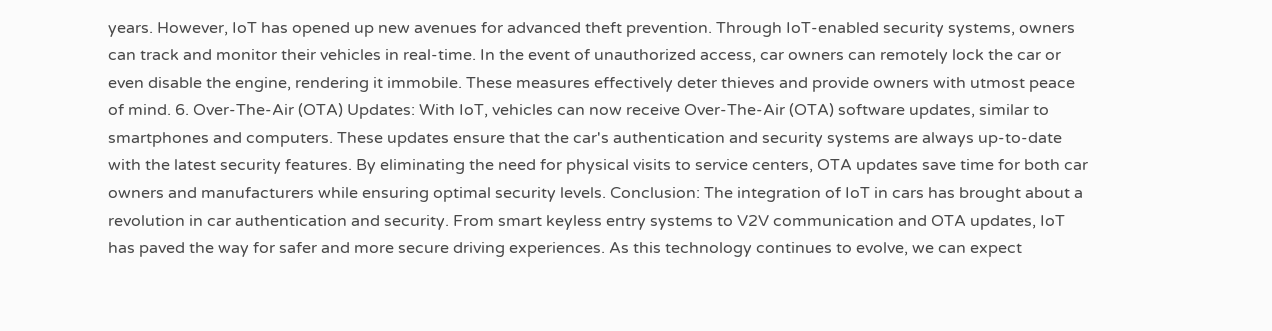years. However, IoT has opened up new avenues for advanced theft prevention. Through IoT-enabled security systems, owners can track and monitor their vehicles in real-time. In the event of unauthorized access, car owners can remotely lock the car or even disable the engine, rendering it immobile. These measures effectively deter thieves and provide owners with utmost peace of mind. 6. Over-The-Air (OTA) Updates: With IoT, vehicles can now receive Over-The-Air (OTA) software updates, similar to smartphones and computers. These updates ensure that the car's authentication and security systems are always up-to-date with the latest security features. By eliminating the need for physical visits to service centers, OTA updates save time for both car owners and manufacturers while ensuring optimal security levels. Conclusion: The integration of IoT in cars has brought about a revolution in car authentication and security. From smart keyless entry systems to V2V communication and OTA updates, IoT has paved the way for safer and more secure driving experiences. As this technology continues to evolve, we can expect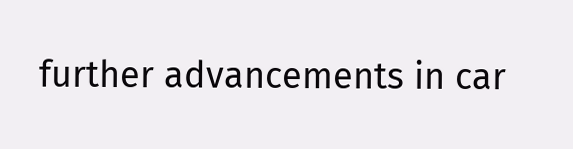further advancements in car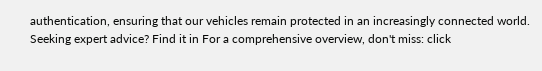authentication, ensuring that our vehicles remain protected in an increasingly connected world. Seeking expert advice? Find it in For a comprehensive overview, don't miss: click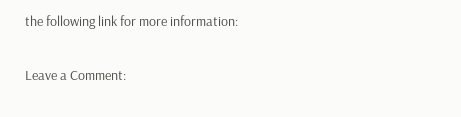the following link for more information:

Leave a Comment: